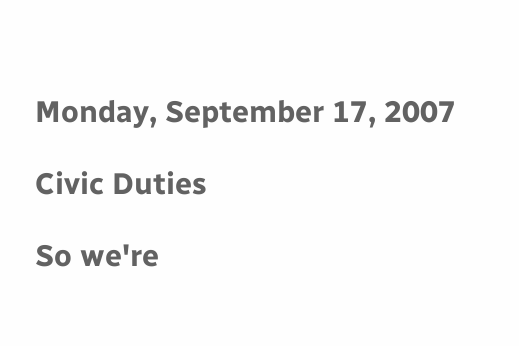Monday, September 17, 2007

Civic Duties

So we're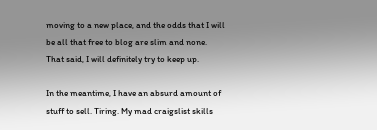moving to a new place, and the odds that I will be all that free to blog are slim and none. That said, I will definitely try to keep up.

In the meantime, I have an absurd amount of stuff to sell. Tiring. My mad craigslist skills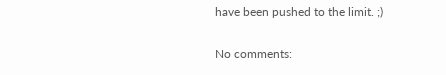have been pushed to the limit. ;)

No comments: